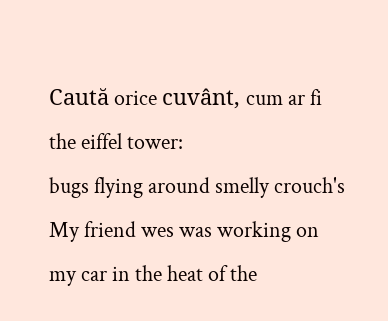Caută orice cuvânt, cum ar fi the eiffel tower:
bugs flying around smelly crouch's
My friend wes was working on my car in the heat of the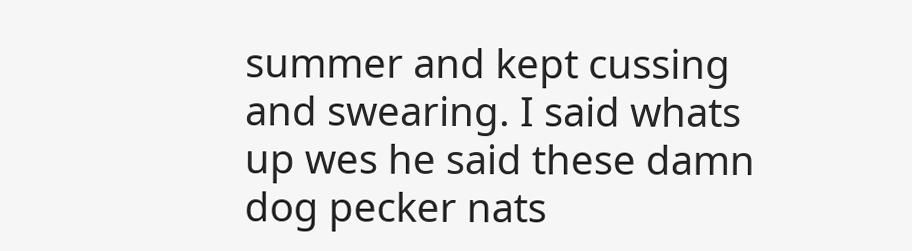summer and kept cussing and swearing. I said whats up wes he said these damn dog pecker nats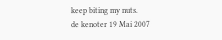keep biting my nuts.
de kenoter 19 Mai 2007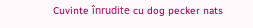Cuvinte înrudite cu dog pecker nats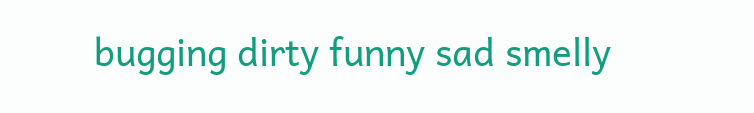bugging dirty funny sad smelly